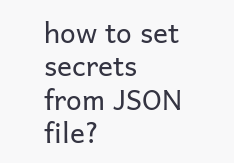how to set secrets from JSON file?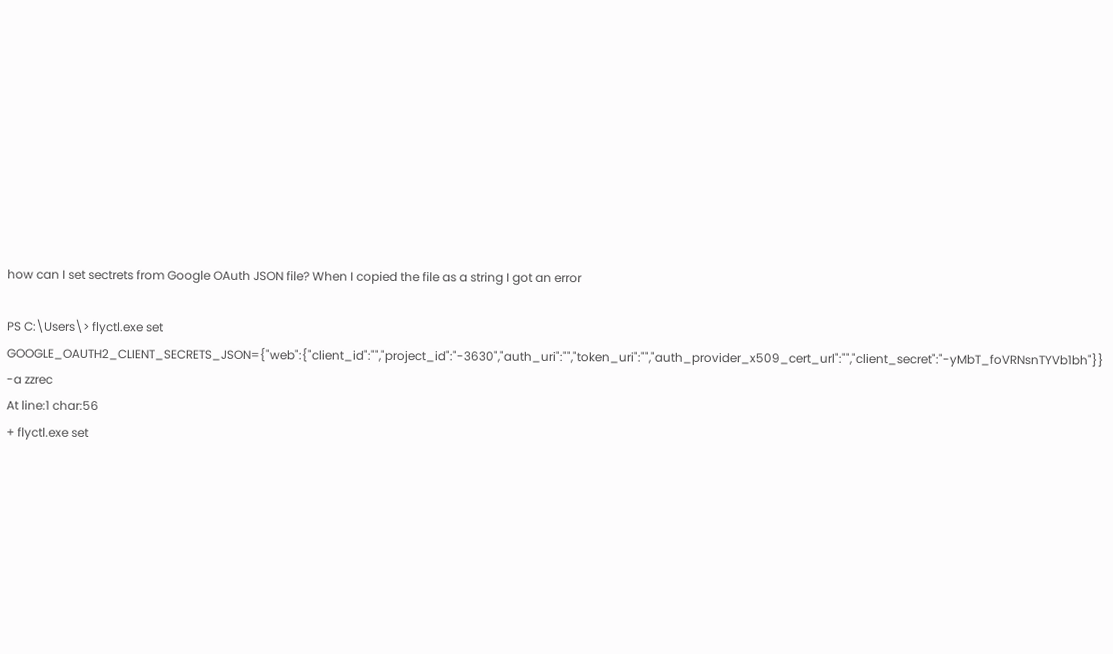how can I set sectrets from Google OAuth JSON file? When I copied the file as a string I got an error

PS C:\Users\> flyctl.exe set GOOGLE_OAUTH2_CLIENT_SECRETS_JSON={"web":{"client_id":"","project_id":"-3630","auth_uri":"","token_uri":"","auth_provider_x509_cert_url":"","client_secret":"-yMbT_foVRNsnTYVb1bh"}} -a zzrec
At line:1 char:56
+ flyctl.exe set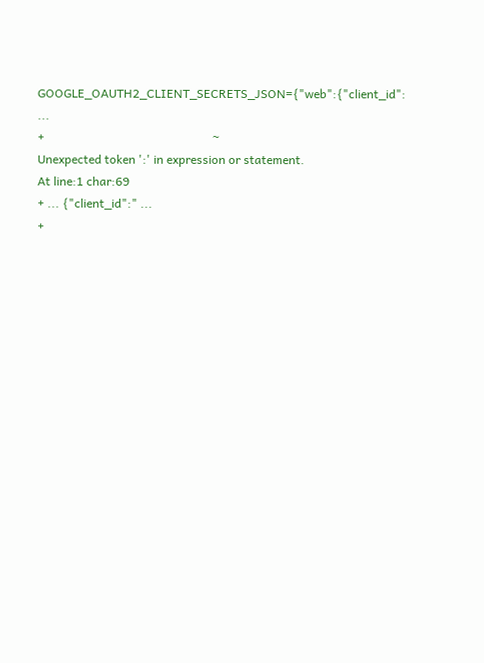GOOGLE_OAUTH2_CLIENT_SECRETS_JSON={"web":{"client_id": ...
+                                                        ~
Unexpected token ':' in expression or statement.
At line:1 char:69
+ ... {"client_id":" ...
+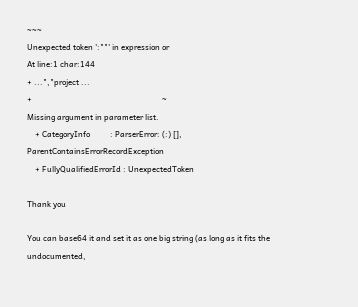~~~
Unexpected token ':""' in expression or
At line:1 char:144
+ ...","project ...
+                                                                 ~
Missing argument in parameter list.
    + CategoryInfo          : ParserError: (:) [], ParentContainsErrorRecordException
    + FullyQualifiedErrorId : UnexpectedToken

Thank you

You can base64 it and set it as one big string (as long as it fits the undocumented,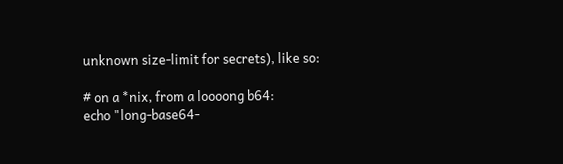unknown size-limit for secrets), like so:

# on a *nix, from a loooong b64:
echo "long-base64-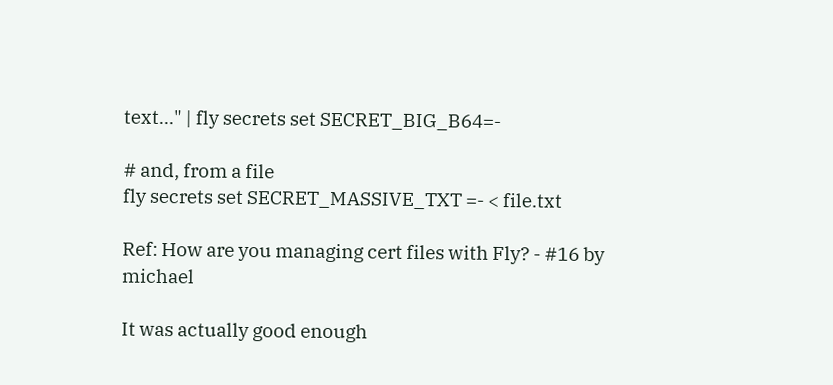text..." | fly secrets set SECRET_BIG_B64=-

# and, from a file
fly secrets set SECRET_MASSIVE_TXT =- < file.txt

Ref: How are you managing cert files with Fly? - #16 by michael

It was actually good enough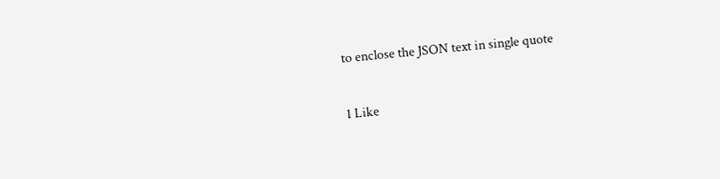to enclose the JSON text in single quote

1 Like